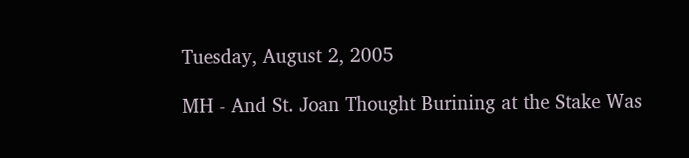Tuesday, August 2, 2005

MH - And St. Joan Thought Burining at the Stake Was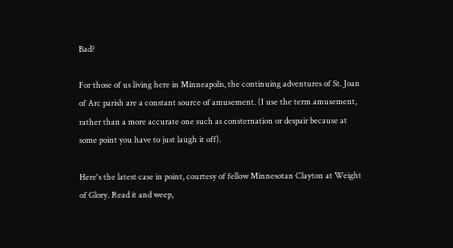Bad?

For those of us living here in Minneapolis, the continuing adventures of St. Joan of Arc parish are a constant source of amusement. (I use the term amusement, rather than a more accurate one such as consternation or despair because at some point you have to just laugh it off).

Here's the latest case in point, courtesy of fellow Minnesotan Clayton at Weight of Glory. Read it and weep,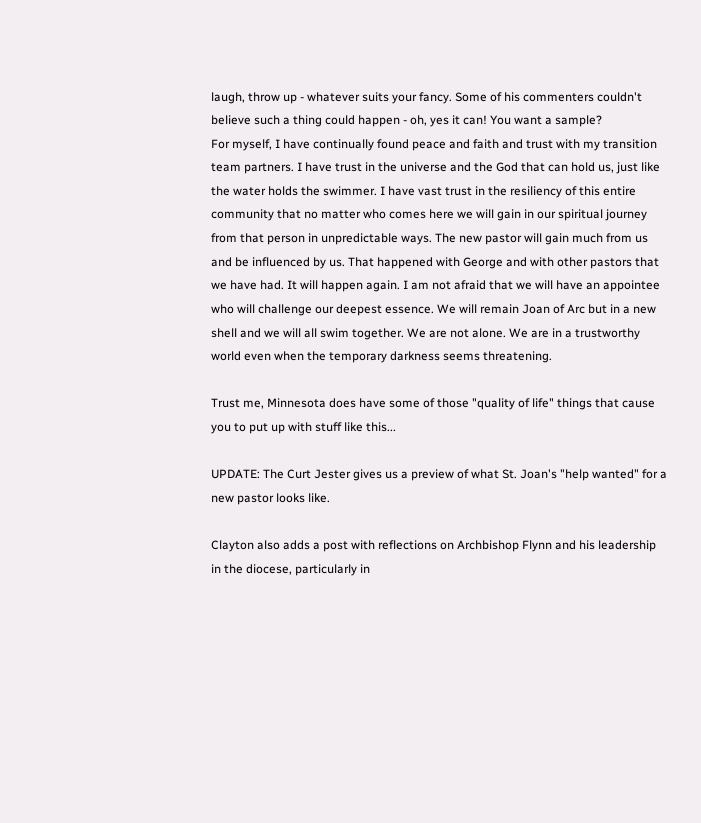laugh, throw up - whatever suits your fancy. Some of his commenters couldn't believe such a thing could happen - oh, yes it can! You want a sample?
For myself, I have continually found peace and faith and trust with my transition team partners. I have trust in the universe and the God that can hold us, just like the water holds the swimmer. I have vast trust in the resiliency of this entire community that no matter who comes here we will gain in our spiritual journey from that person in unpredictable ways. The new pastor will gain much from us and be influenced by us. That happened with George and with other pastors that we have had. It will happen again. I am not afraid that we will have an appointee who will challenge our deepest essence. We will remain Joan of Arc but in a new shell and we will all swim together. We are not alone. We are in a trustworthy world even when the temporary darkness seems threatening.

Trust me, Minnesota does have some of those "quality of life" things that cause you to put up with stuff like this...

UPDATE: The Curt Jester gives us a preview of what St. Joan's "help wanted" for a new pastor looks like.

Clayton also adds a post with reflections on Archbishop Flynn and his leadership in the diocese, particularly in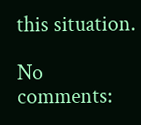this situation.

No comments: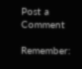Post a Comment

Remember: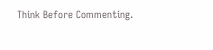Think Before Commenting.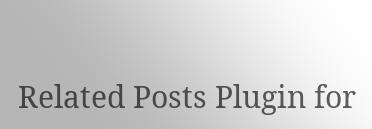Related Posts Plugin for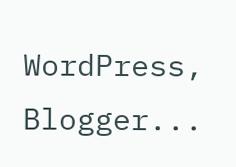WordPress, Blogger...